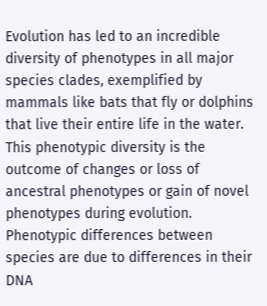Evolution has led to an incredible diversity of phenotypes in all major species clades, exemplified by mammals like bats that fly or dolphins that live their entire life in the water. This phenotypic diversity is the outcome of changes or loss of ancestral phenotypes or gain of novel phenotypes during evolution. Phenotypic differences between species are due to differences in their DNA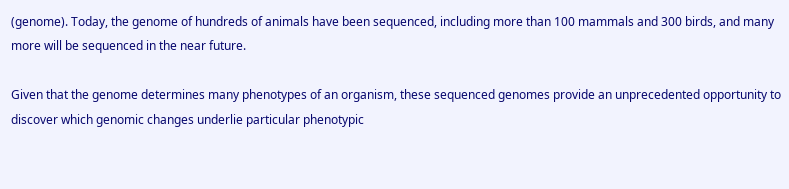(genome). Today, the genome of hundreds of animals have been sequenced, including more than 100 mammals and 300 birds, and many more will be sequenced in the near future.

Given that the genome determines many phenotypes of an organism, these sequenced genomes provide an unprecedented opportunity to discover which genomic changes underlie particular phenotypic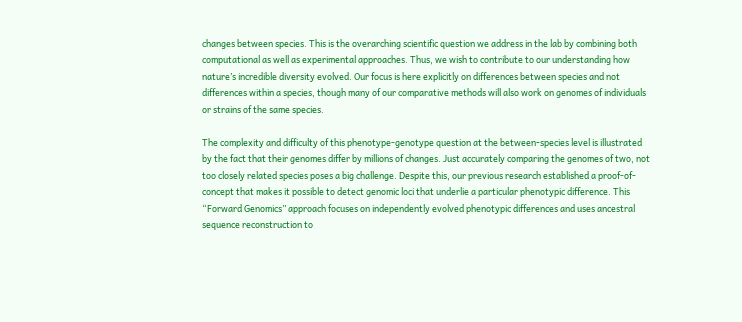changes between species. This is the overarching scientific question we address in the lab by combining both computational as well as experimental approaches. Thus, we wish to contribute to our understanding how nature’s incredible diversity evolved. Our focus is here explicitly on differences between species and not differences within a species, though many of our comparative methods will also work on genomes of individuals or strains of the same species.

The complexity and difficulty of this phenotype-genotype question at the between-species level is illustrated by the fact that their genomes differ by millions of changes. Just accurately comparing the genomes of two, not too closely related species poses a big challenge. Despite this, our previous research established a proof-of-concept that makes it possible to detect genomic loci that underlie a particular phenotypic difference. This “Forward Genomics” approach focuses on independently evolved phenotypic differences and uses ancestral sequence reconstruction to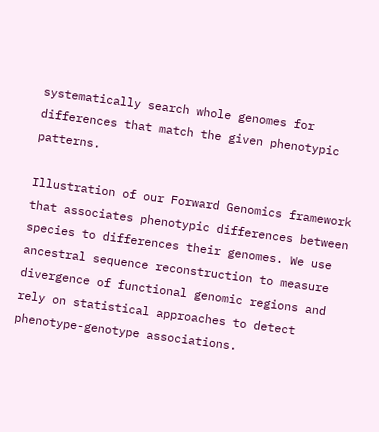systematically search whole genomes for differences that match the given phenotypic patterns.

Illustration of our Forward Genomics framework that associates phenotypic differences between species to differences their genomes. We use ancestral sequence reconstruction to measure divergence of functional genomic regions and rely on statistical approaches to detect phenotype-genotype associations.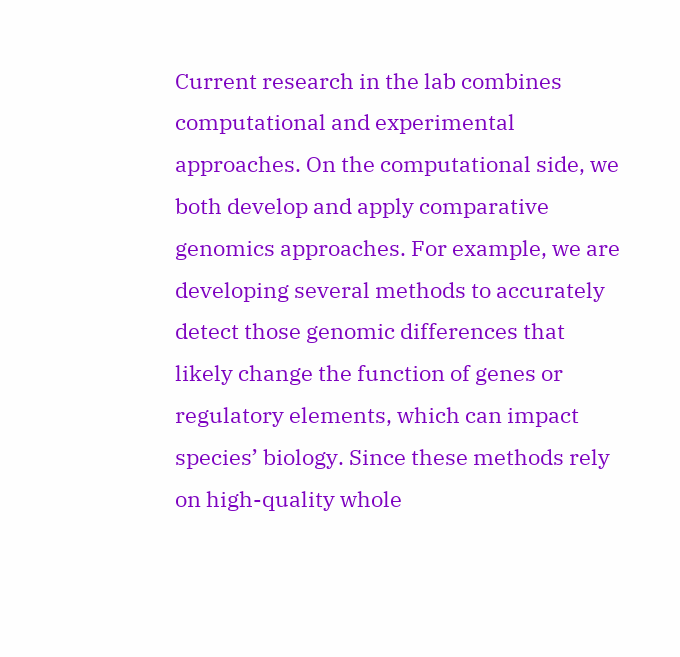Current research in the lab combines computational and experimental approaches. On the computational side, we both develop and apply comparative genomics approaches. For example, we are developing several methods to accurately detect those genomic differences that likely change the function of genes or regulatory elements, which can impact species’ biology. Since these methods rely on high-quality whole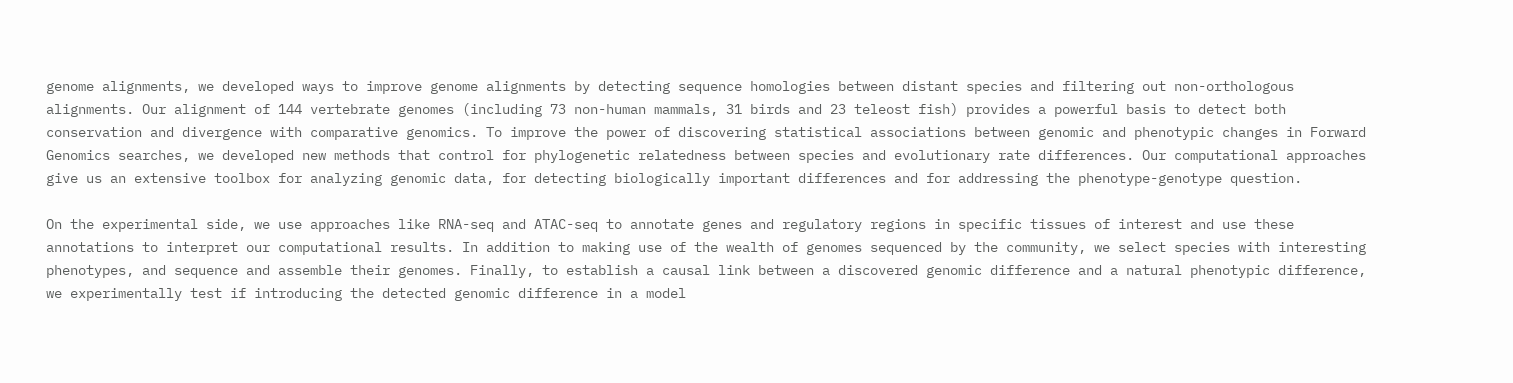genome alignments, we developed ways to improve genome alignments by detecting sequence homologies between distant species and filtering out non-orthologous alignments. Our alignment of 144 vertebrate genomes (including 73 non-human mammals, 31 birds and 23 teleost fish) provides a powerful basis to detect both conservation and divergence with comparative genomics. To improve the power of discovering statistical associations between genomic and phenotypic changes in Forward Genomics searches, we developed new methods that control for phylogenetic relatedness between species and evolutionary rate differences. Our computational approaches give us an extensive toolbox for analyzing genomic data, for detecting biologically important differences and for addressing the phenotype-genotype question.

On the experimental side, we use approaches like RNA-seq and ATAC-seq to annotate genes and regulatory regions in specific tissues of interest and use these annotations to interpret our computational results. In addition to making use of the wealth of genomes sequenced by the community, we select species with interesting phenotypes, and sequence and assemble their genomes. Finally, to establish a causal link between a discovered genomic difference and a natural phenotypic difference, we experimentally test if introducing the detected genomic difference in a model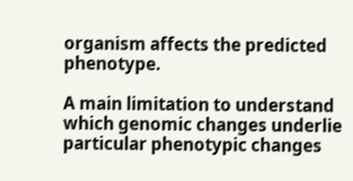organism affects the predicted phenotype.

A main limitation to understand which genomic changes underlie particular phenotypic changes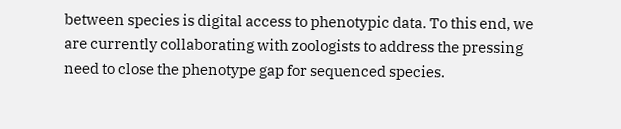between species is digital access to phenotypic data. To this end, we are currently collaborating with zoologists to address the pressing need to close the phenotype gap for sequenced species.